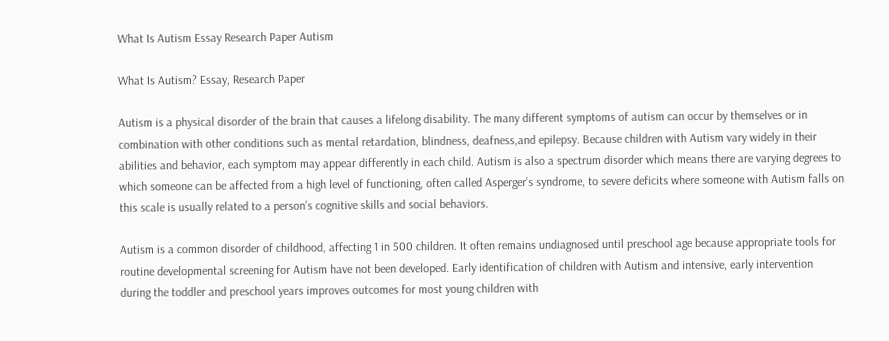What Is Autism Essay Research Paper Autism

What Is Autism? Essay, Research Paper

Autism is a physical disorder of the brain that causes a lifelong disability. The many different symptoms of autism can occur by themselves or in combination with other conditions such as mental retardation, blindness, deafness,and epilepsy. Because children with Autism vary widely in their abilities and behavior, each symptom may appear differently in each child. Autism is also a spectrum disorder which means there are varying degrees to which someone can be affected from a high level of functioning, often called Asperger’s syndrome, to severe deficits where someone with Autism falls on this scale is usually related to a person’s cognitive skills and social behaviors.

Autism is a common disorder of childhood, affecting 1 in 500 children. It often remains undiagnosed until preschool age because appropriate tools for routine developmental screening for Autism have not been developed. Early identification of children with Autism and intensive, early intervention during the toddler and preschool years improves outcomes for most young children with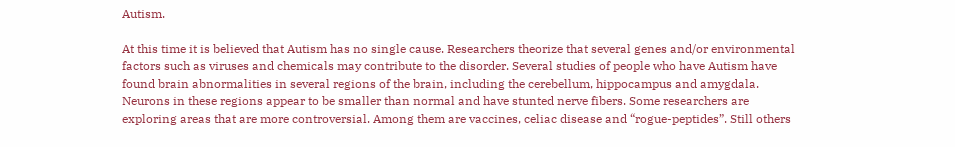Autism.

At this time it is believed that Autism has no single cause. Researchers theorize that several genes and/or environmental factors such as viruses and chemicals may contribute to the disorder. Several studies of people who have Autism have found brain abnormalities in several regions of the brain, including the cerebellum, hippocampus and amygdala. Neurons in these regions appear to be smaller than normal and have stunted nerve fibers. Some researchers are exploring areas that are more controversial. Among them are vaccines, celiac disease and “rogue-peptides”. Still others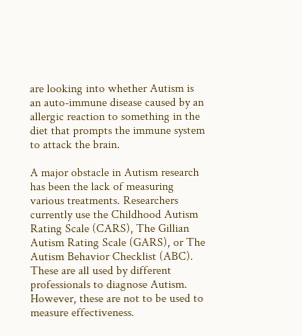are looking into whether Autism is an auto-immune disease caused by an allergic reaction to something in the diet that prompts the immune system to attack the brain.

A major obstacle in Autism research has been the lack of measuring various treatments. Researchers currently use the Childhood Autism Rating Scale (CARS), The Gillian Autism Rating Scale (GARS), or The Autism Behavior Checklist (ABC). These are all used by different professionals to diagnose Autism. However, these are not to be used to measure effectiveness.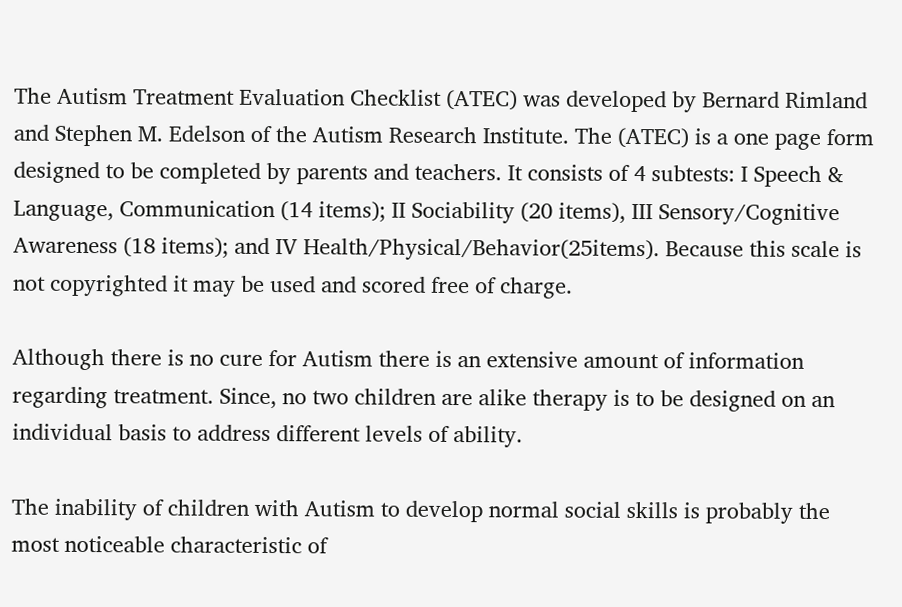The Autism Treatment Evaluation Checklist (ATEC) was developed by Bernard Rimland and Stephen M. Edelson of the Autism Research Institute. The (ATEC) is a one page form designed to be completed by parents and teachers. It consists of 4 subtests: I Speech & Language, Communication (14 items); II Sociability (20 items), III Sensory/Cognitive Awareness (18 items); and IV Health/Physical/Behavior(25items). Because this scale is not copyrighted it may be used and scored free of charge.

Although there is no cure for Autism there is an extensive amount of information regarding treatment. Since, no two children are alike therapy is to be designed on an individual basis to address different levels of ability.

The inability of children with Autism to develop normal social skills is probably the most noticeable characteristic of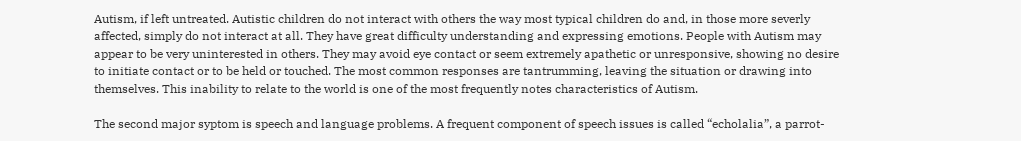Autism, if left untreated. Autistic children do not interact with others the way most typical children do and, in those more severly affected, simply do not interact at all. They have great difficulty understanding and expressing emotions. People with Autism may appear to be very uninterested in others. They may avoid eye contact or seem extremely apathetic or unresponsive, showing no desire to initiate contact or to be held or touched. The most common responses are tantrumming, leaving the situation or drawing into themselves. This inability to relate to the world is one of the most frequently notes characteristics of Autism.

The second major syptom is speech and language problems. A frequent component of speech issues is called “echolalia”, a parrot-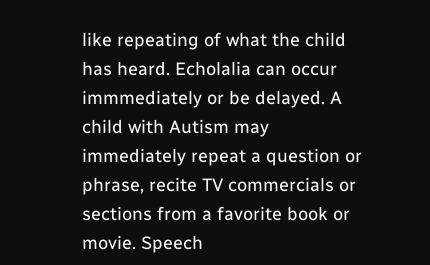like repeating of what the child has heard. Echolalia can occur immmediately or be delayed. A child with Autism may immediately repeat a question or phrase, recite TV commercials or sections from a favorite book or movie. Speech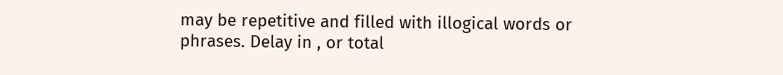may be repetitive and filled with illogical words or phrases. Delay in , or total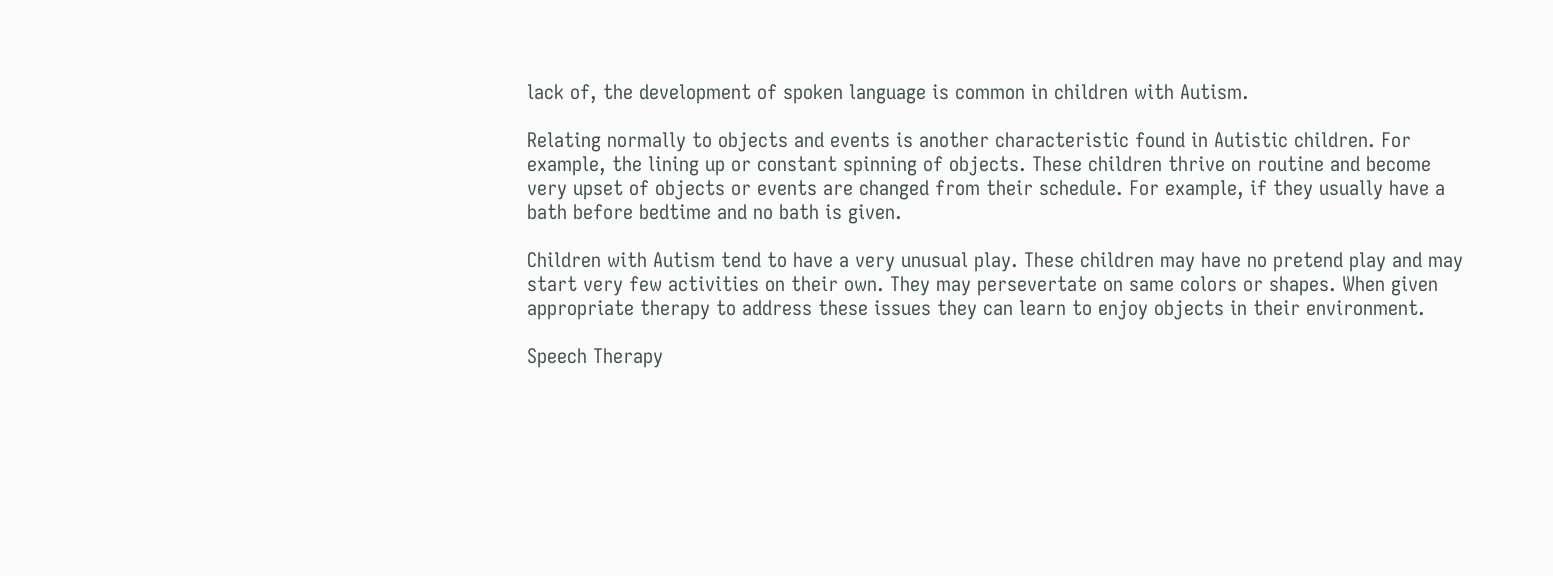lack of, the development of spoken language is common in children with Autism.

Relating normally to objects and events is another characteristic found in Autistic children. For example, the lining up or constant spinning of objects. These children thrive on routine and become very upset of objects or events are changed from their schedule. For example, if they usually have a bath before bedtime and no bath is given.

Children with Autism tend to have a very unusual play. These children may have no pretend play and may start very few activities on their own. They may persevertate on same colors or shapes. When given appropriate therapy to address these issues they can learn to enjoy objects in their environment.

Speech Therapy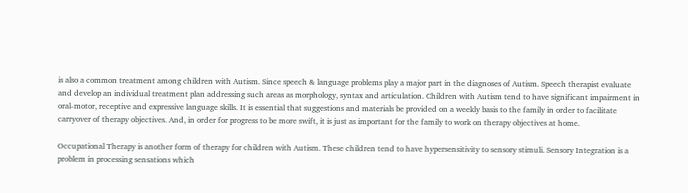is also a common treatment among children with Autism. Since speech & language problems play a major part in the diagnoses of Autism. Speech therapist evaluate and develop an individual treatment plan addressing such areas as morphology, syntax and articulation. Children with Autism tend to have significant impairment in oral-motor, receptive and expressive language skills. It is essential that suggestions and materials be provided on a weekly basis to the family in order to facilitate carryover of therapy objectives. And, in order for progress to be more swift, it is just as important for the family to work on therapy objectives at home.

Occupational Therapy is another form of therapy for children with Autism. These children tend to have hypersensitivity to sensory stimuli. Sensory Integration is a problem in processing sensations which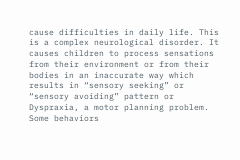cause difficulties in daily life. This is a complex neurological disorder. It causes children to process sensations from their environment or from their bodies in an inaccurate way which results in “sensory seeking” or “sensory avoiding” pattern or Dyspraxia, a motor planning problem. Some behaviors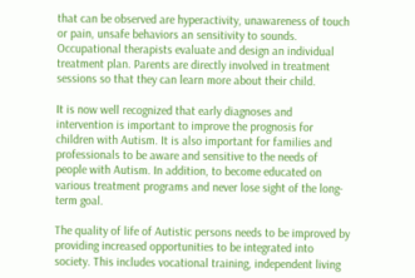that can be observed are hyperactivity, unawareness of touch or pain, unsafe behaviors an sensitivity to sounds. Occupational therapists evaluate and design an individual treatment plan. Parents are directly involved in treatment sessions so that they can learn more about their child.

It is now well recognized that early diagnoses and intervention is important to improve the prognosis for children with Autism. It is also important for families and professionals to be aware and sensitive to the needs of people with Autism. In addition, to become educated on various treatment programs and never lose sight of the long-term goal.

The quality of life of Autistic persons needs to be improved by providing increased opportunities to be integrated into society. This includes vocational training, independent living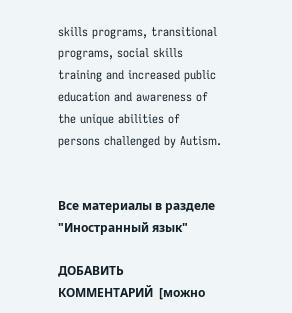skills programs, transitional programs, social skills training and increased public education and awareness of the unique abilities of persons challenged by Autism.


Все материалы в разделе "Иностранный язык"

ДОБАВИТЬ КОММЕНТАРИЙ  [можно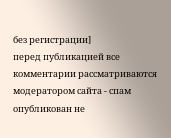без регистрации]
перед публикацией все комментарии рассматриваются модератором сайта - спам опубликован не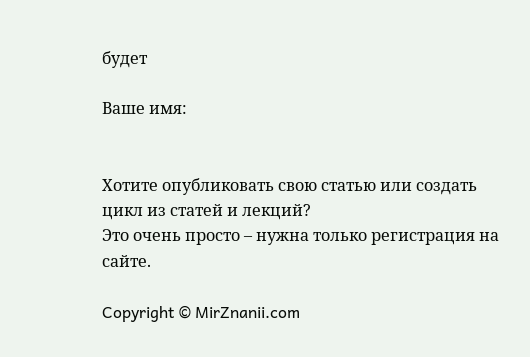будет

Ваше имя:


Хотите опубликовать свою статью или создать цикл из статей и лекций?
Это очень просто – нужна только регистрация на сайте.

Copyright © MirZnanii.com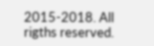2015-2018. All rigths reserved.